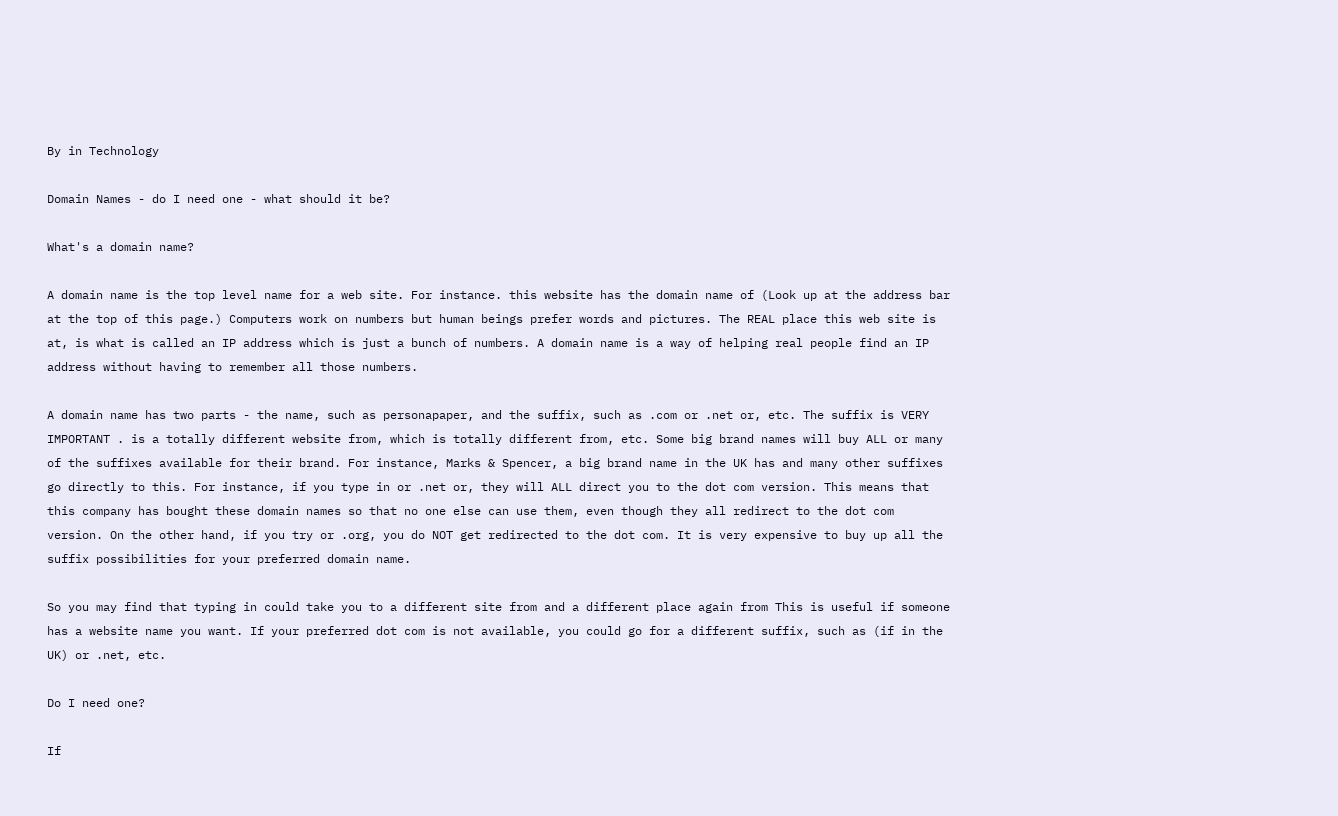By in Technology

Domain Names - do I need one - what should it be?

What's a domain name?

A domain name is the top level name for a web site. For instance. this website has the domain name of (Look up at the address bar at the top of this page.) Computers work on numbers but human beings prefer words and pictures. The REAL place this web site is at, is what is called an IP address which is just a bunch of numbers. A domain name is a way of helping real people find an IP address without having to remember all those numbers.

A domain name has two parts - the name, such as personapaper, and the suffix, such as .com or .net or, etc. The suffix is VERY IMPORTANT . is a totally different website from, which is totally different from, etc. Some big brand names will buy ALL or many of the suffixes available for their brand. For instance, Marks & Spencer, a big brand name in the UK has and many other suffixes go directly to this. For instance, if you type in or .net or, they will ALL direct you to the dot com version. This means that this company has bought these domain names so that no one else can use them, even though they all redirect to the dot com version. On the other hand, if you try or .org, you do NOT get redirected to the dot com. It is very expensive to buy up all the suffix possibilities for your preferred domain name.

So you may find that typing in could take you to a different site from and a different place again from This is useful if someone has a website name you want. If your preferred dot com is not available, you could go for a different suffix, such as (if in the UK) or .net, etc.

Do I need one?

If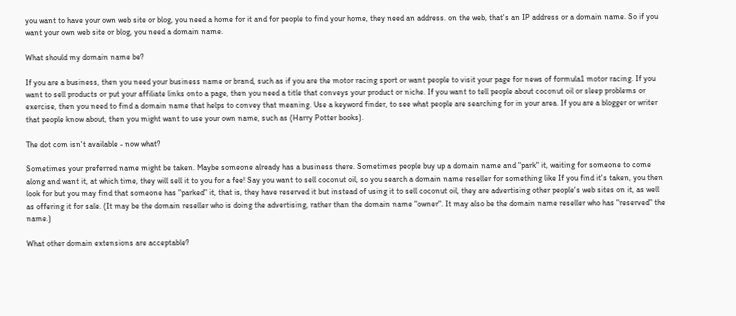you want to have your own web site or blog, you need a home for it and for people to find your home, they need an address. on the web, that's an IP address or a domain name. So if you want your own web site or blog, you need a domain name.

What should my domain name be?

If you are a business, then you need your business name or brand, such as if you are the motor racing sport or want people to visit your page for news of formula1 motor racing. If you want to sell products or put your affiliate links onto a page, then you need a title that conveys your product or niche. If you want to tell people about coconut oil or sleep problems or exercise, then you need to find a domain name that helps to convey that meaning. Use a keyword finder, to see what people are searching for in your area. If you are a blogger or writer that people know about, then you might want to use your own name, such as (Harry Potter books).

The dot com isn't available - now what?

Sometimes your preferred name might be taken. Maybe someone already has a business there. Sometimes people buy up a domain name and "park" it, waiting for someone to come along and want it, at which time, they will sell it to you for a fee! Say you want to sell coconut oil, so you search a domain name reseller for something like If you find it's taken, you then look for but you may find that someone has "parked" it, that is, they have reserved it but instead of using it to sell coconut oil, they are advertising other people's web sites on it, as well as offering it for sale. (It may be the domain reseller who is doing the advertising, rather than the domain name "owner". It may also be the domain name reseller who has "reserved" the name.)

What other domain extensions are acceptable?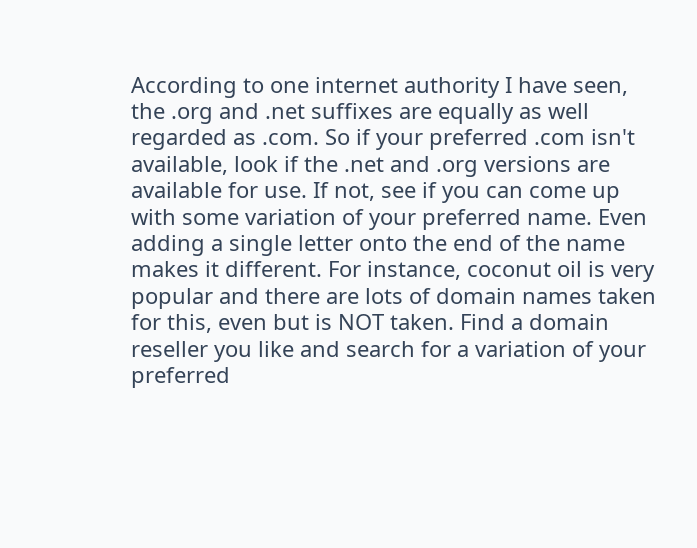According to one internet authority I have seen, the .org and .net suffixes are equally as well regarded as .com. So if your preferred .com isn't available, look if the .net and .org versions are available for use. If not, see if you can come up with some variation of your preferred name. Even adding a single letter onto the end of the name makes it different. For instance, coconut oil is very popular and there are lots of domain names taken for this, even but is NOT taken. Find a domain reseller you like and search for a variation of your preferred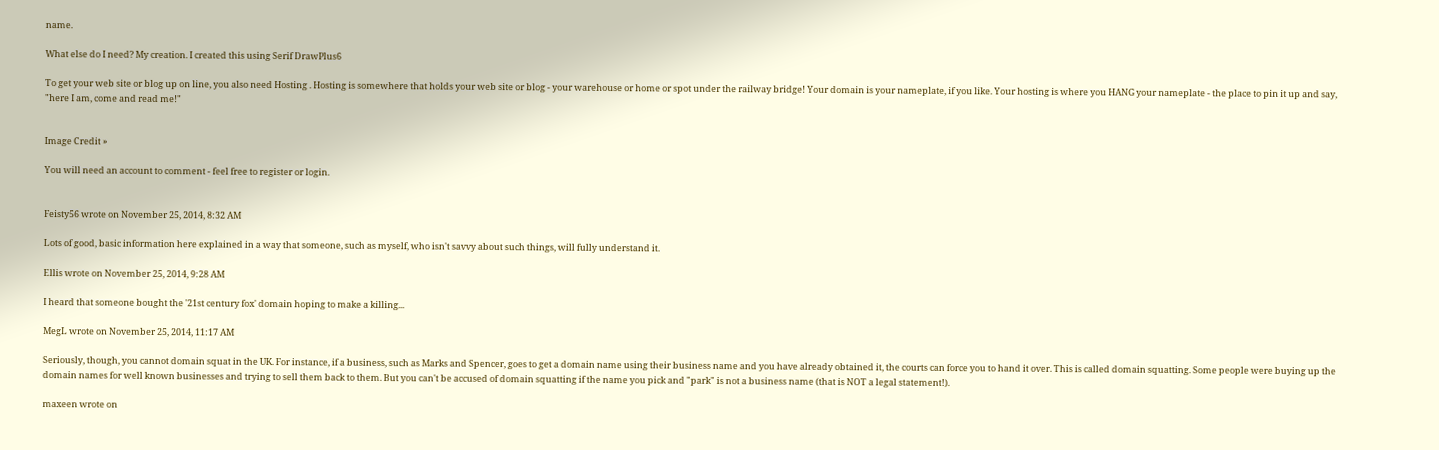name.

What else do I need? My creation. I created this using Serif DrawPlus6

To get your web site or blog up on line, you also need Hosting . Hosting is somewhere that holds your web site or blog - your warehouse or home or spot under the railway bridge! Your domain is your nameplate, if you like. Your hosting is where you HANG your nameplate - the place to pin it up and say, "here I am, come and read me!"


Image Credit »

You will need an account to comment - feel free to register or login.


Feisty56 wrote on November 25, 2014, 8:32 AM

Lots of good, basic information here explained in a way that someone, such as myself, who isn't savvy about such things, will fully understand it.

Ellis wrote on November 25, 2014, 9:28 AM

I heard that someone bought the '21st century fox' domain hoping to make a killing...

MegL wrote on November 25, 2014, 11:17 AM

Seriously, though, you cannot domain squat in the UK. For instance, if a business, such as Marks and Spencer, goes to get a domain name using their business name and you have already obtained it, the courts can force you to hand it over. This is called domain squatting. Some people were buying up the domain names for well known businesses and trying to sell them back to them. But you can't be accused of domain squatting if the name you pick and "park" is not a business name (that is NOT a legal statement!).

maxeen wrote on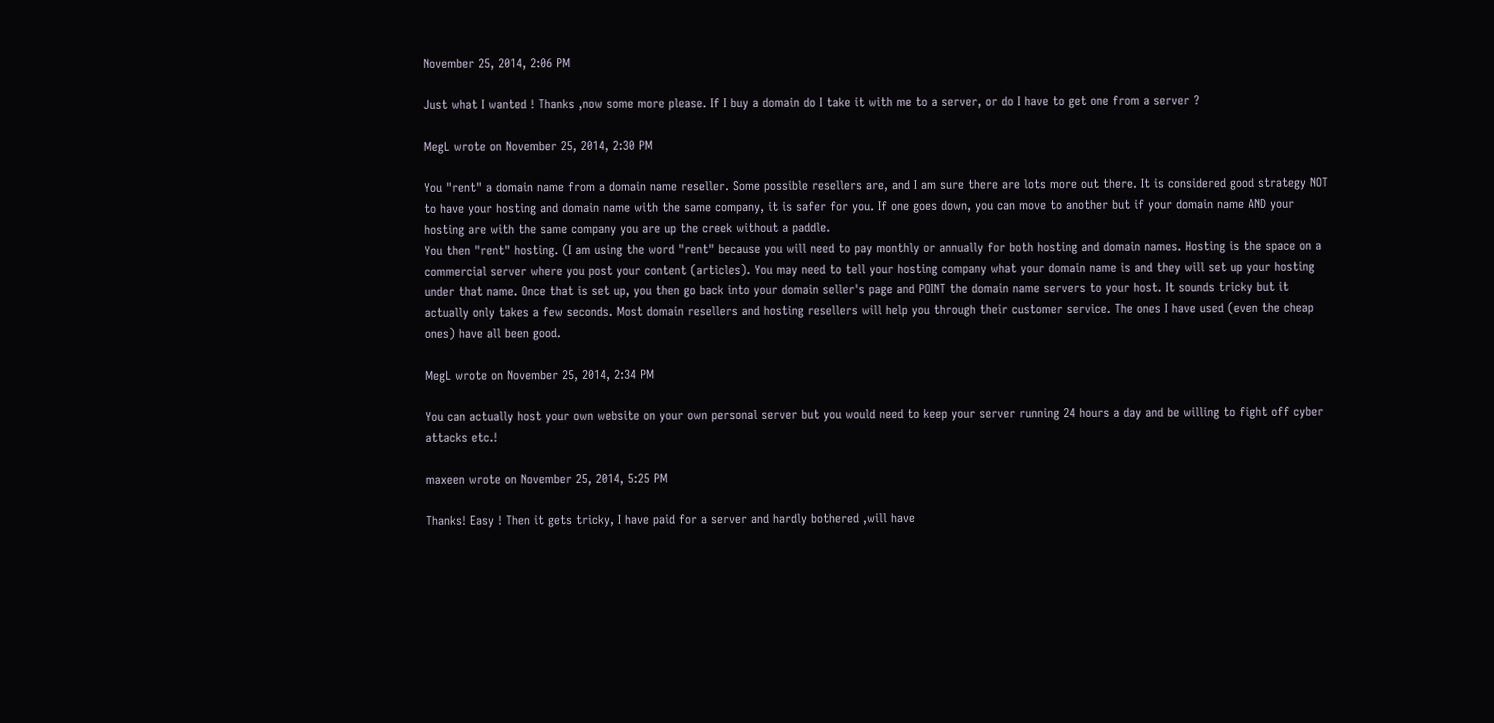November 25, 2014, 2:06 PM

Just what I wanted ! Thanks ,now some more please. If I buy a domain do I take it with me to a server, or do I have to get one from a server ?

MegL wrote on November 25, 2014, 2:30 PM

You "rent" a domain name from a domain name reseller. Some possible resellers are, and I am sure there are lots more out there. It is considered good strategy NOT to have your hosting and domain name with the same company, it is safer for you. If one goes down, you can move to another but if your domain name AND your hosting are with the same company you are up the creek without a paddle.
You then "rent" hosting. (I am using the word "rent" because you will need to pay monthly or annually for both hosting and domain names. Hosting is the space on a commercial server where you post your content (articles). You may need to tell your hosting company what your domain name is and they will set up your hosting under that name. Once that is set up, you then go back into your domain seller's page and POINT the domain name servers to your host. It sounds tricky but it actually only takes a few seconds. Most domain resellers and hosting resellers will help you through their customer service. The ones I have used (even the cheap ones) have all been good.

MegL wrote on November 25, 2014, 2:34 PM

You can actually host your own website on your own personal server but you would need to keep your server running 24 hours a day and be willing to fight off cyber attacks etc.!

maxeen wrote on November 25, 2014, 5:25 PM

Thanks! Easy ! Then it gets tricky, I have paid for a server and hardly bothered ,will have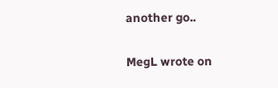another go..

MegL wrote on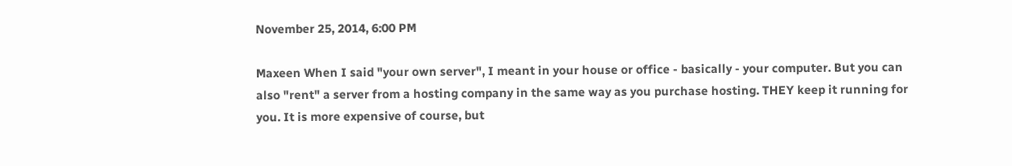November 25, 2014, 6:00 PM

Maxeen When I said "your own server", I meant in your house or office - basically - your computer. But you can also "rent" a server from a hosting company in the same way as you purchase hosting. THEY keep it running for you. It is more expensive of course, but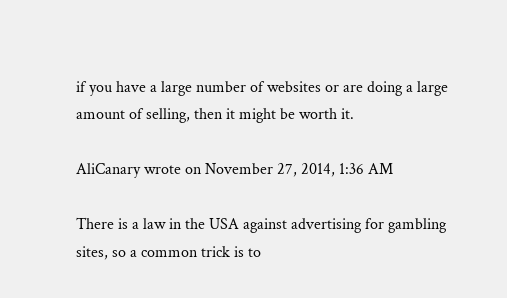if you have a large number of websites or are doing a large amount of selling, then it might be worth it.

AliCanary wrote on November 27, 2014, 1:36 AM

There is a law in the USA against advertising for gambling sites, so a common trick is to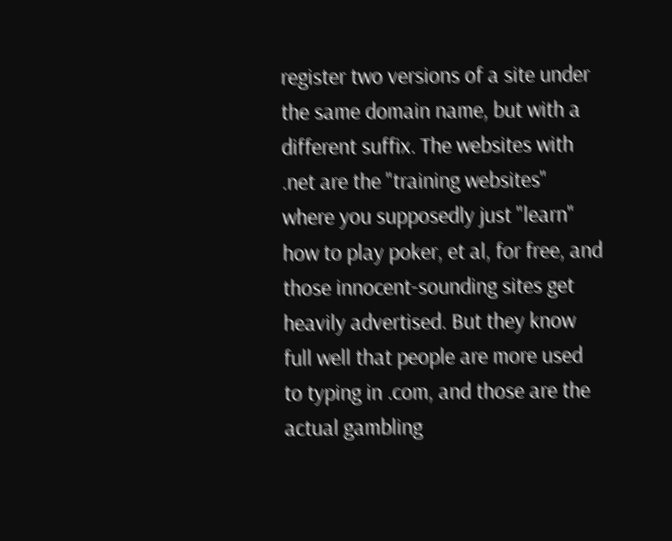register two versions of a site under the same domain name, but with a different suffix. The websites with .net are the "training websites" where you supposedly just "learn" how to play poker, et al, for free, and those innocent-sounding sites get heavily advertised. But they know full well that people are more used to typing in .com, and those are the actual gambling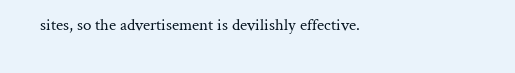sites, so the advertisement is devilishly effective.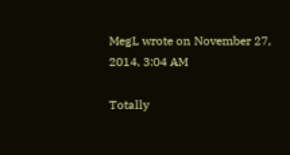MegL wrote on November 27, 2014, 3:04 AM

Totally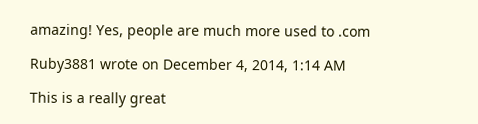amazing! Yes, people are much more used to .com

Ruby3881 wrote on December 4, 2014, 1:14 AM

This is a really great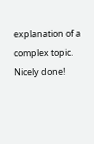explanation of a complex topic. Nicely done!